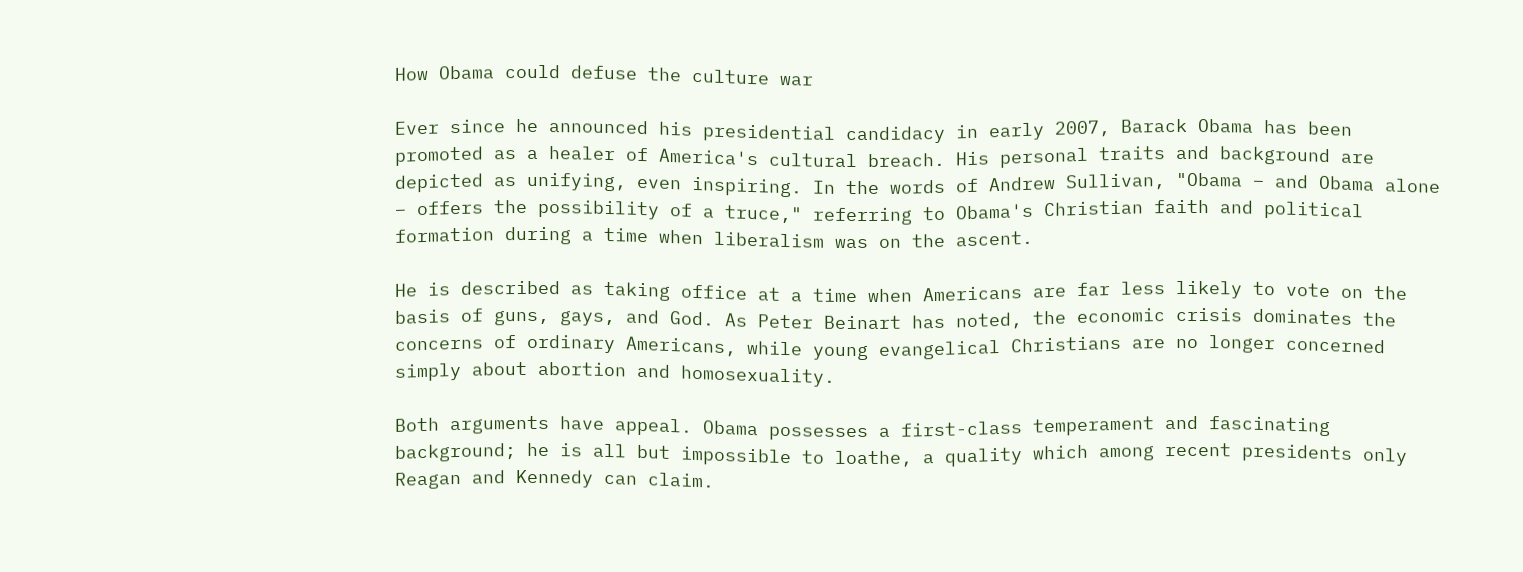How Obama could defuse the culture war

Ever since he announced his presidential candidacy in early 2007, Barack Obama has been promoted as a healer of America's cultural breach. His personal traits and background are depicted as unifying, even inspiring. In the words of Andrew Sullivan, "Obama – and Obama alone – offers the possibility of a truce," referring to Obama's Christian faith and political formation during a time when liberalism was on the ascent.

He is described as taking office at a time when Americans are far less likely to vote on the basis of guns, gays, and God. As Peter Beinart has noted, the economic crisis dominates the concerns of ordinary Americans, while young evangelical Christians are no longer concerned simply about abortion and homosexuality.

Both arguments have appeal. Obama possesses a first-class temperament and fascinating background; he is all but impossible to loathe, a quality which among recent presidents only Reagan and Kennedy can claim.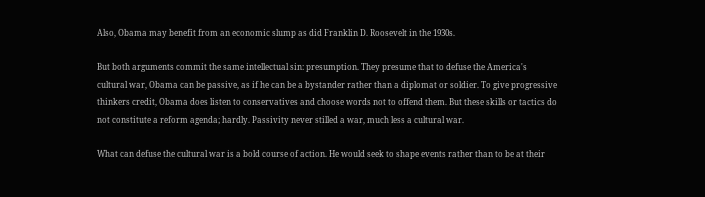Also, Obama may benefit from an economic slump as did Franklin D. Roosevelt in the 1930s.

But both arguments commit the same intellectual sin: presumption. They presume that to defuse the America's cultural war, Obama can be passive, as if he can be a bystander rather than a diplomat or soldier. To give progressive thinkers credit, Obama does listen to conservatives and choose words not to offend them. But these skills or tactics do not constitute a reform agenda; hardly. Passivity never stilled a war, much less a cultural war.

What can defuse the cultural war is a bold course of action. He would seek to shape events rather than to be at their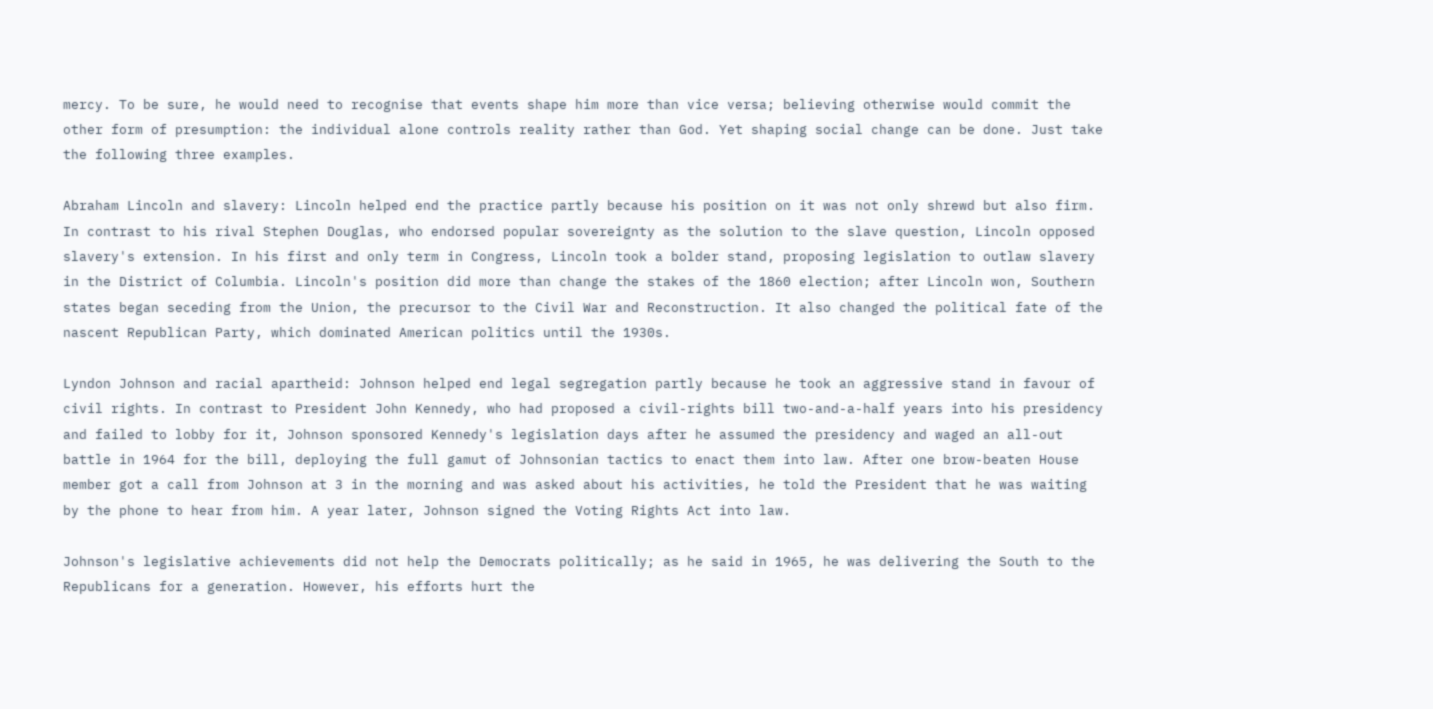mercy. To be sure, he would need to recognise that events shape him more than vice versa; believing otherwise would commit the other form of presumption: the individual alone controls reality rather than God. Yet shaping social change can be done. Just take the following three examples.

Abraham Lincoln and slavery: Lincoln helped end the practice partly because his position on it was not only shrewd but also firm. In contrast to his rival Stephen Douglas, who endorsed popular sovereignty as the solution to the slave question, Lincoln opposed slavery's extension. In his first and only term in Congress, Lincoln took a bolder stand, proposing legislation to outlaw slavery in the District of Columbia. Lincoln's position did more than change the stakes of the 1860 election; after Lincoln won, Southern states began seceding from the Union, the precursor to the Civil War and Reconstruction. It also changed the political fate of the nascent Republican Party, which dominated American politics until the 1930s.

Lyndon Johnson and racial apartheid: Johnson helped end legal segregation partly because he took an aggressive stand in favour of civil rights. In contrast to President John Kennedy, who had proposed a civil-rights bill two-and-a-half years into his presidency and failed to lobby for it, Johnson sponsored Kennedy's legislation days after he assumed the presidency and waged an all-out battle in 1964 for the bill, deploying the full gamut of Johnsonian tactics to enact them into law. After one brow-beaten House member got a call from Johnson at 3 in the morning and was asked about his activities, he told the President that he was waiting by the phone to hear from him. A year later, Johnson signed the Voting Rights Act into law.

Johnson's legislative achievements did not help the Democrats politically; as he said in 1965, he was delivering the South to the Republicans for a generation. However, his efforts hurt the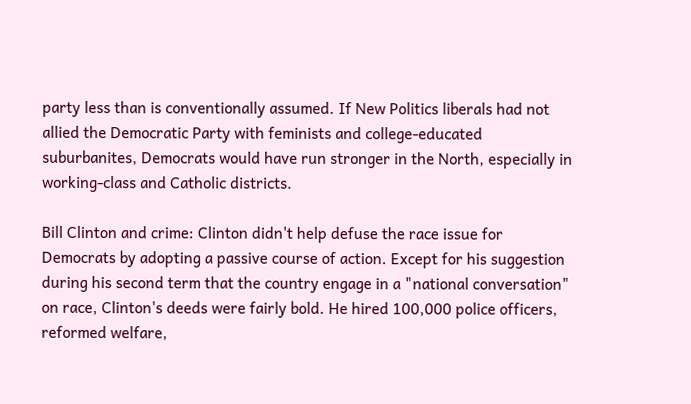party less than is conventionally assumed. If New Politics liberals had not allied the Democratic Party with feminists and college-educated suburbanites, Democrats would have run stronger in the North, especially in working-class and Catholic districts.

Bill Clinton and crime: Clinton didn't help defuse the race issue for Democrats by adopting a passive course of action. Except for his suggestion during his second term that the country engage in a "national conversation" on race, Clinton's deeds were fairly bold. He hired 100,000 police officers, reformed welfare,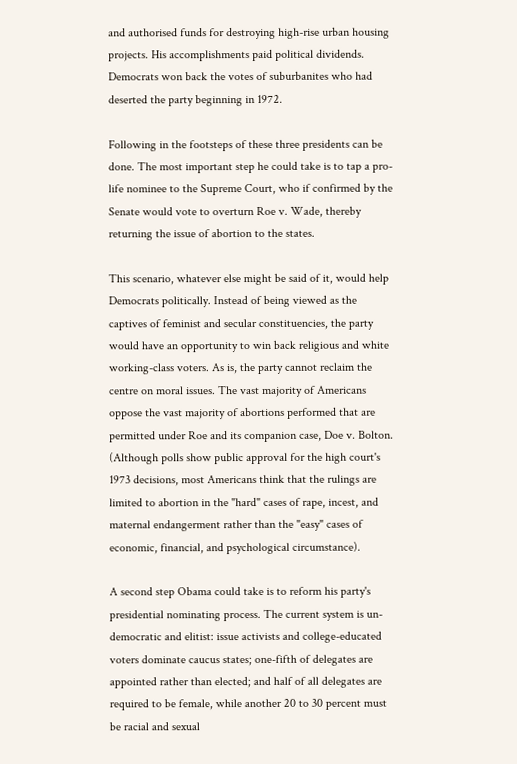and authorised funds for destroying high-rise urban housing projects. His accomplishments paid political dividends. Democrats won back the votes of suburbanites who had deserted the party beginning in 1972.

Following in the footsteps of these three presidents can be done. The most important step he could take is to tap a pro-life nominee to the Supreme Court, who if confirmed by the Senate would vote to overturn Roe v. Wade, thereby returning the issue of abortion to the states.

This scenario, whatever else might be said of it, would help Democrats politically. Instead of being viewed as the captives of feminist and secular constituencies, the party would have an opportunity to win back religious and white working-class voters. As is, the party cannot reclaim the centre on moral issues. The vast majority of Americans oppose the vast majority of abortions performed that are permitted under Roe and its companion case, Doe v. Bolton. (Although polls show public approval for the high court's 1973 decisions, most Americans think that the rulings are limited to abortion in the "hard" cases of rape, incest, and maternal endangerment rather than the "easy" cases of economic, financial, and psychological circumstance).

A second step Obama could take is to reform his party's presidential nominating process. The current system is un-democratic and elitist: issue activists and college-educated voters dominate caucus states; one-fifth of delegates are appointed rather than elected; and half of all delegates are required to be female, while another 20 to 30 percent must be racial and sexual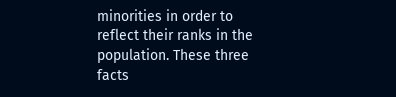minorities in order to reflect their ranks in the population. These three facts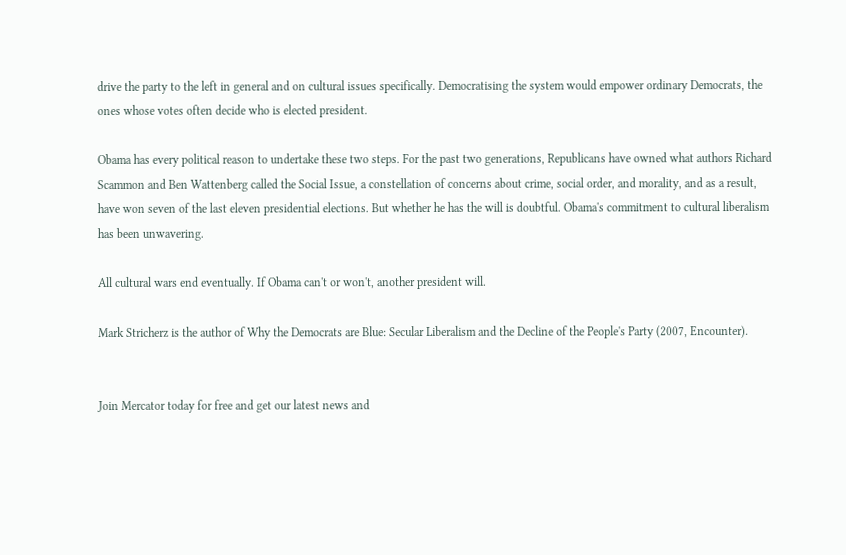drive the party to the left in general and on cultural issues specifically. Democratising the system would empower ordinary Democrats, the ones whose votes often decide who is elected president.

Obama has every political reason to undertake these two steps. For the past two generations, Republicans have owned what authors Richard Scammon and Ben Wattenberg called the Social Issue, a constellation of concerns about crime, social order, and morality, and as a result, have won seven of the last eleven presidential elections. But whether he has the will is doubtful. Obama's commitment to cultural liberalism has been unwavering.

All cultural wars end eventually. If Obama can't or won't, another president will.

Mark Stricherz is the author of Why the Democrats are Blue: Secular Liberalism and the Decline of the People's Party (2007, Encounter).


Join Mercator today for free and get our latest news and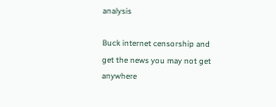analysis

Buck internet censorship and get the news you may not get anywhere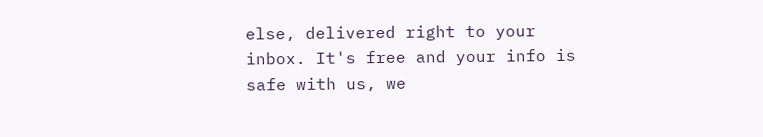else, delivered right to your inbox. It's free and your info is safe with us, we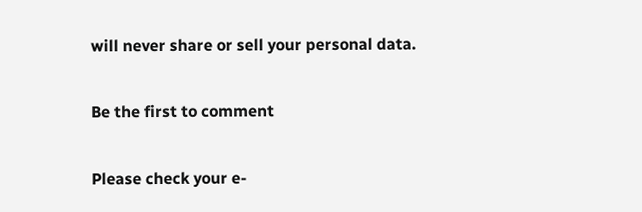will never share or sell your personal data.

Be the first to comment

Please check your e-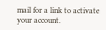mail for a link to activate your account.